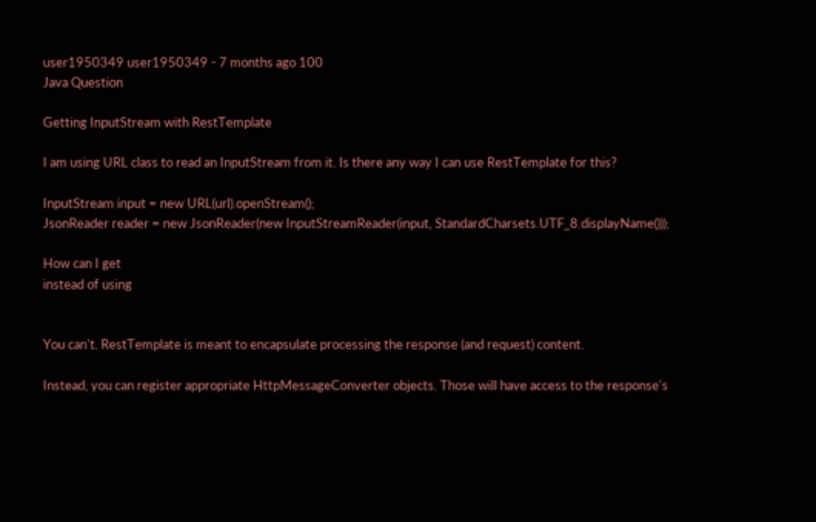user1950349 user1950349 - 7 months ago 100
Java Question

Getting InputStream with RestTemplate

I am using URL class to read an InputStream from it. Is there any way I can use RestTemplate for this?

InputStream input = new URL(url).openStream();
JsonReader reader = new JsonReader(new InputStreamReader(input, StandardCharsets.UTF_8.displayName()));

How can I get
instead of using


You can't. RestTemplate is meant to encapsulate processing the response (and request) content.

Instead, you can register appropriate HttpMessageConverter objects. Those will have access to the response's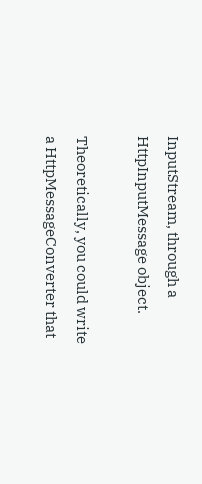InputStream, through a HttpInputMessage object.

Theoretically, you could write a HttpMessageConverter that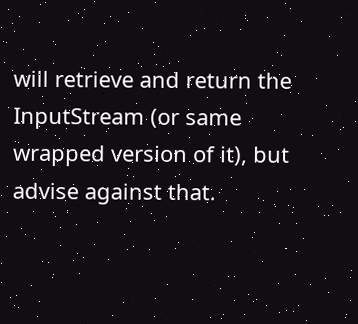will retrieve and return the InputStream (or same wrapped version of it), but advise against that.